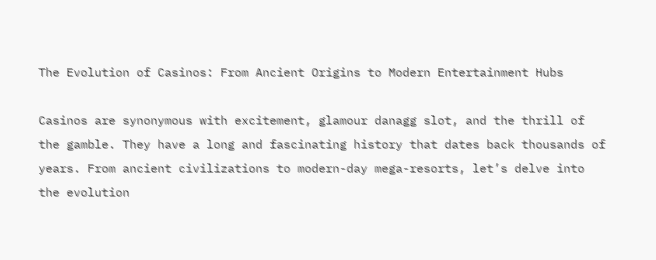The Evolution of Casinos: From Ancient Origins to Modern Entertainment Hubs

Casinos are synonymous with excitement, glamour danagg slot, and the thrill of the gamble. They have a long and fascinating history that dates back thousands of years. From ancient civilizations to modern-day mega-resorts, let’s delve into the evolution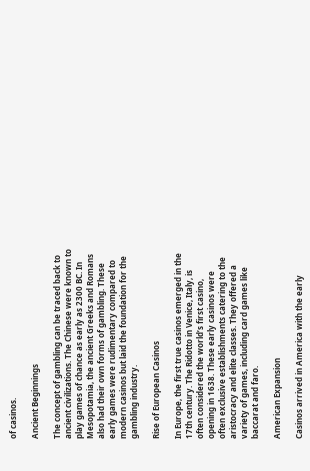of casinos.

Ancient Beginnings

The concept of gambling can be traced back to ancient civilizations. The Chinese were known to play games of chance as early as 2300 BC. In Mesopotamia, the ancient Greeks and Romans also had their own forms of gambling. These early games were rudimentary compared to modern casinos but laid the foundation for the gambling industry.

Rise of European Casinos

In Europe, the first true casinos emerged in the 17th century. The Ridotto in Venice, Italy, is often considered the world’s first casino, opening in 1638. These early casinos were often exclusive establishments catering to the aristocracy and elite classes. They offered a variety of games, including card games like baccarat and faro.

American Expansion

Casinos arrived in America with the early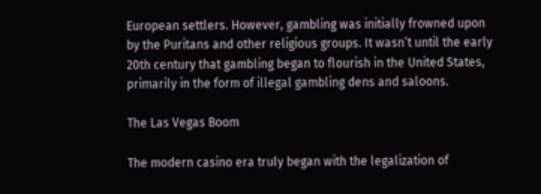European settlers. However, gambling was initially frowned upon by the Puritans and other religious groups. It wasn’t until the early 20th century that gambling began to flourish in the United States, primarily in the form of illegal gambling dens and saloons.

The Las Vegas Boom

The modern casino era truly began with the legalization of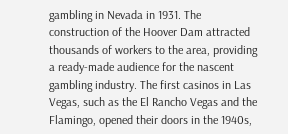gambling in Nevada in 1931. The construction of the Hoover Dam attracted thousands of workers to the area, providing a ready-made audience for the nascent gambling industry. The first casinos in Las Vegas, such as the El Rancho Vegas and the Flamingo, opened their doors in the 1940s,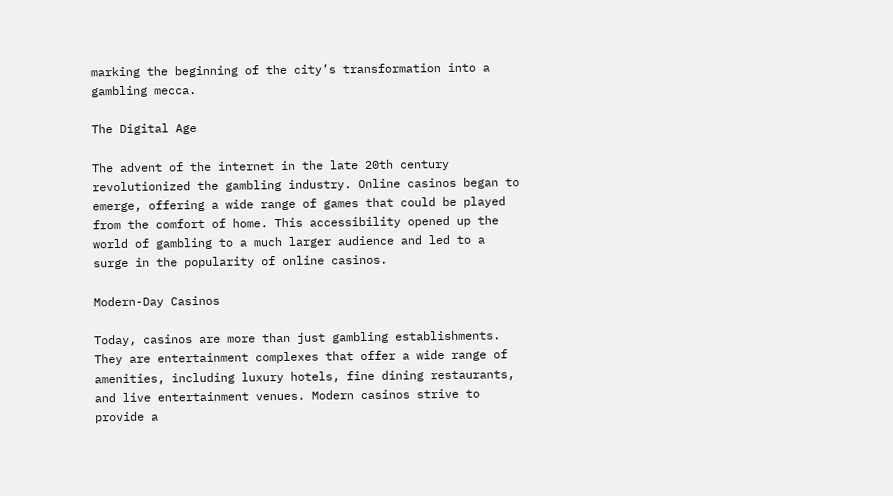marking the beginning of the city’s transformation into a gambling mecca.

The Digital Age

The advent of the internet in the late 20th century revolutionized the gambling industry. Online casinos began to emerge, offering a wide range of games that could be played from the comfort of home. This accessibility opened up the world of gambling to a much larger audience and led to a surge in the popularity of online casinos.

Modern-Day Casinos

Today, casinos are more than just gambling establishments. They are entertainment complexes that offer a wide range of amenities, including luxury hotels, fine dining restaurants, and live entertainment venues. Modern casinos strive to provide a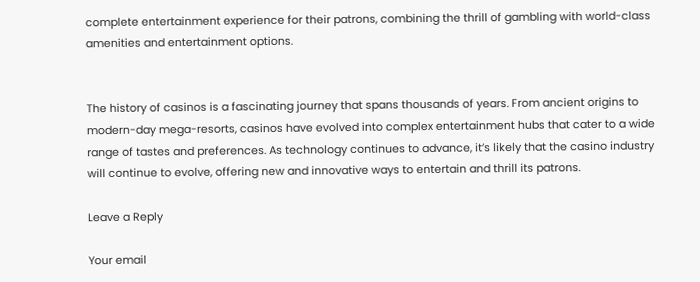complete entertainment experience for their patrons, combining the thrill of gambling with world-class amenities and entertainment options.


The history of casinos is a fascinating journey that spans thousands of years. From ancient origins to modern-day mega-resorts, casinos have evolved into complex entertainment hubs that cater to a wide range of tastes and preferences. As technology continues to advance, it’s likely that the casino industry will continue to evolve, offering new and innovative ways to entertain and thrill its patrons.

Leave a Reply

Your email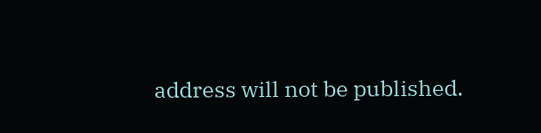address will not be published.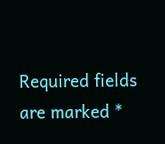Required fields are marked *